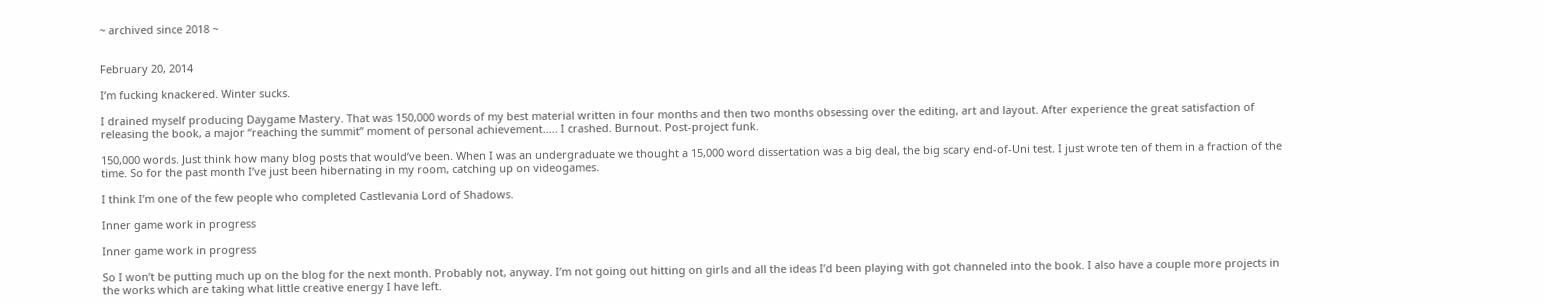~ archived since 2018 ~


February 20, 2014

I’m fucking knackered. Winter sucks.

I drained myself producing Daygame Mastery. That was 150,000 words of my best material written in four months and then two months obsessing over the editing, art and layout. After experience the great satisfaction of releasing the book, a major “reaching the summit” moment of personal achievement….. I crashed. Burnout. Post-project funk.

150,000 words. Just think how many blog posts that would’ve been. When I was an undergraduate we thought a 15,000 word dissertation was a big deal, the big scary end-of-Uni test. I just wrote ten of them in a fraction of the time. So for the past month I’ve just been hibernating in my room, catching up on videogames.

I think I’m one of the few people who completed Castlevania Lord of Shadows.

Inner game work in progress

Inner game work in progress

So I won’t be putting much up on the blog for the next month. Probably not, anyway. I’m not going out hitting on girls and all the ideas I’d been playing with got channeled into the book. I also have a couple more projects in the works which are taking what little creative energy I have left.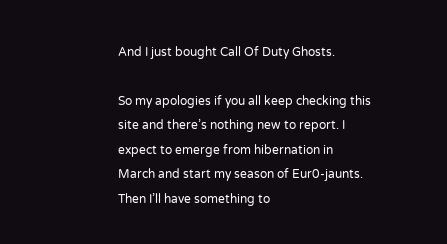And I just bought Call Of Duty Ghosts.

So my apologies if you all keep checking this site and there’s nothing new to report. I expect to emerge from hibernation in March and start my season of Eur0-jaunts. Then I’ll have something to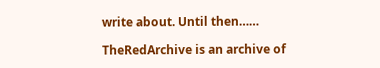write about. Until then……

TheRedArchive is an archive of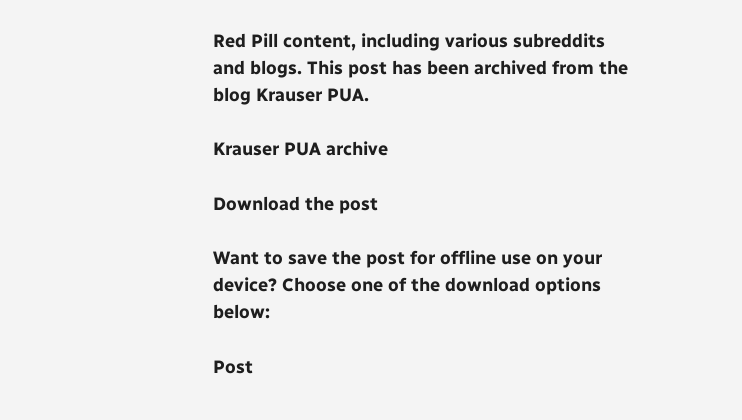Red Pill content, including various subreddits and blogs. This post has been archived from the blog Krauser PUA.

Krauser PUA archive

Download the post

Want to save the post for offline use on your device? Choose one of the download options below:

Post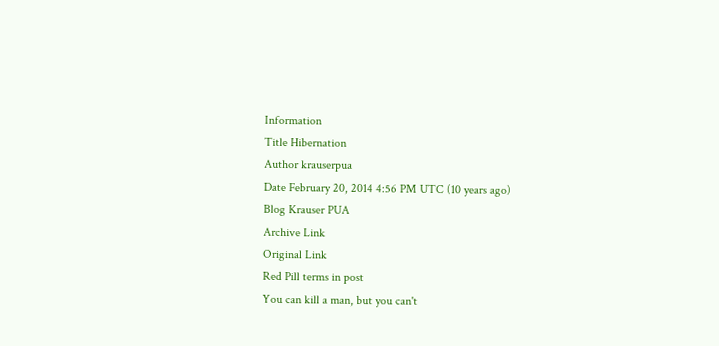Information
Title Hibernation
Author krauserpua
Date February 20, 2014 4:56 PM UTC (10 years ago)
Blog Krauser PUA
Archive Link
Original Link
Red Pill terms in post
You can kill a man, but you can't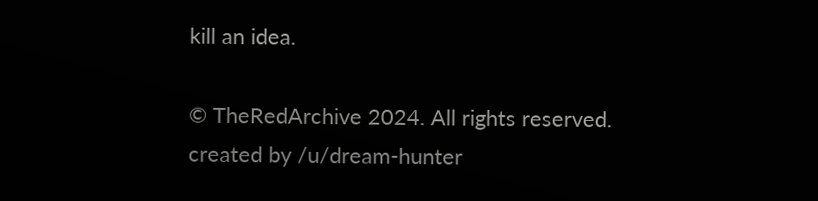kill an idea.

© TheRedArchive 2024. All rights reserved.
created by /u/dream-hunter